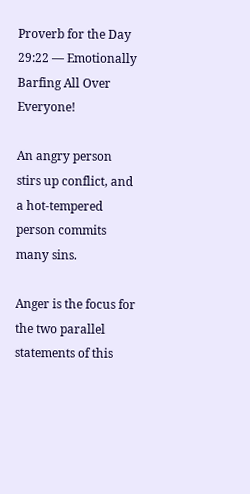Proverb for the Day 29:22 — Emotionally Barfing All Over Everyone!

An angry person stirs up conflict, and a hot-tempered person commits many sins.

Anger is the focus for the two parallel statements of this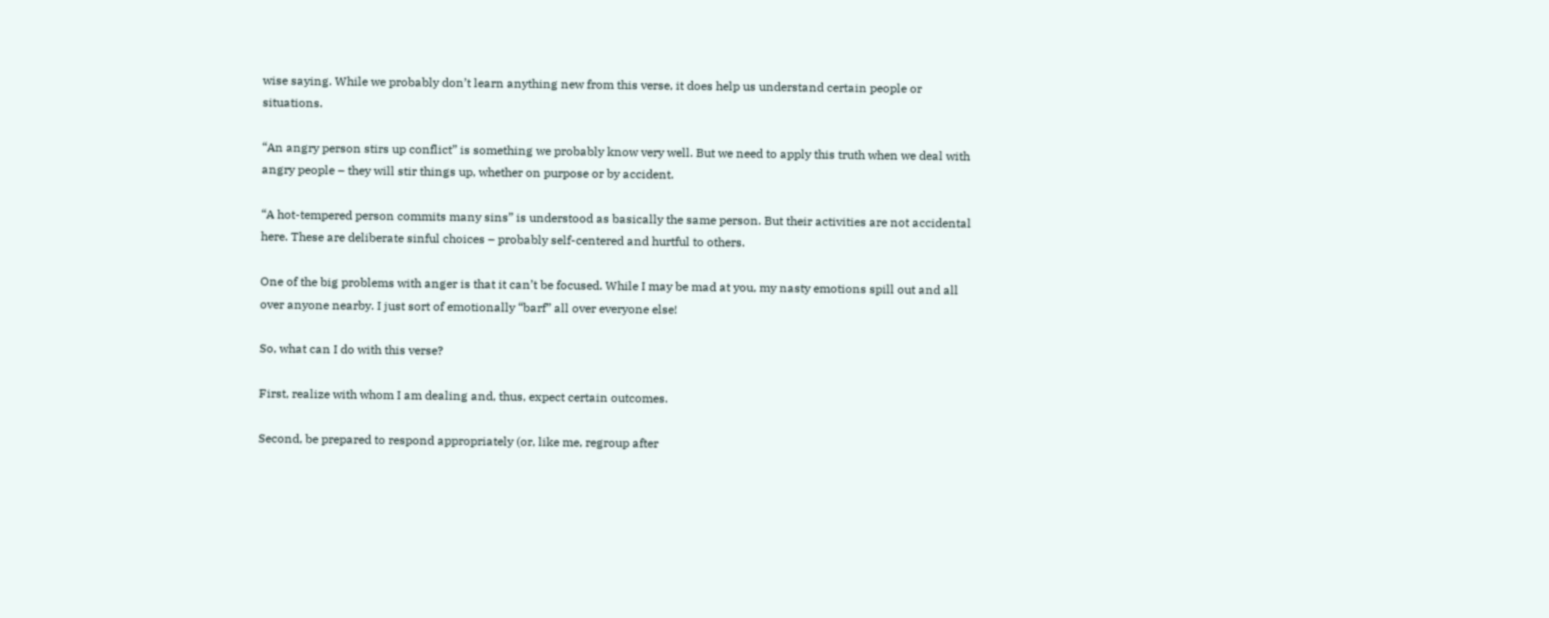wise saying. While we probably don’t learn anything new from this verse, it does help us understand certain people or situations.

“An angry person stirs up conflict” is something we probably know very well. But we need to apply this truth when we deal with angry people – they will stir things up, whether on purpose or by accident.

“A hot-tempered person commits many sins” is understood as basically the same person. But their activities are not accidental here. These are deliberate sinful choices – probably self-centered and hurtful to others.

One of the big problems with anger is that it can’t be focused. While I may be mad at you, my nasty emotions spill out and all over anyone nearby. I just sort of emotionally “barf” all over everyone else!

So, what can I do with this verse?

First, realize with whom I am dealing and, thus, expect certain outcomes.

Second, be prepared to respond appropriately (or, like me, regroup after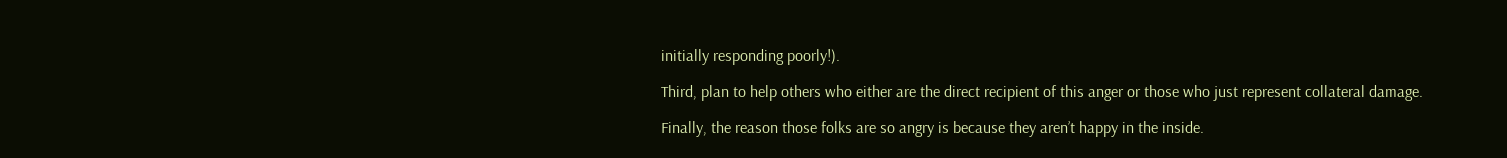initially responding poorly!).

Third, plan to help others who either are the direct recipient of this anger or those who just represent collateral damage.

Finally, the reason those folks are so angry is because they aren’t happy in the inside.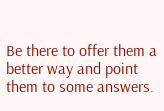Be there to offer them a better way and point them to some answers.